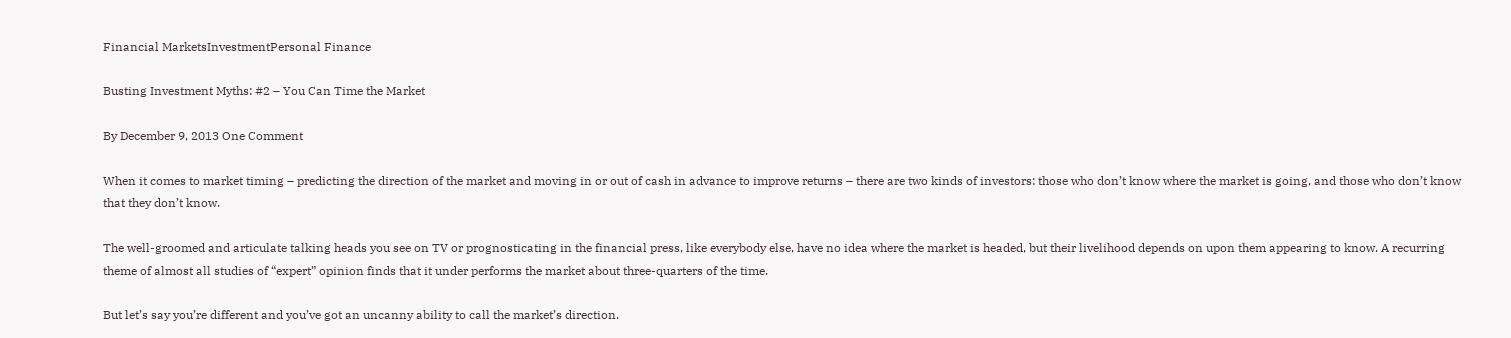Financial MarketsInvestmentPersonal Finance

Busting Investment Myths: #2 – You Can Time the Market

By December 9, 2013 One Comment

When it comes to market timing – predicting the direction of the market and moving in or out of cash in advance to improve returns – there are two kinds of investors: those who don’t know where the market is going, and those who don’t know that they don’t know.

The well-groomed and articulate talking heads you see on TV or prognosticating in the financial press, like everybody else, have no idea where the market is headed, but their livelihood depends on upon them appearing to know. A recurring theme of almost all studies of “expert” opinion finds that it under performs the market about three-quarters of the time.

But let’s say you’re different and you’ve got an uncanny ability to call the market’s direction.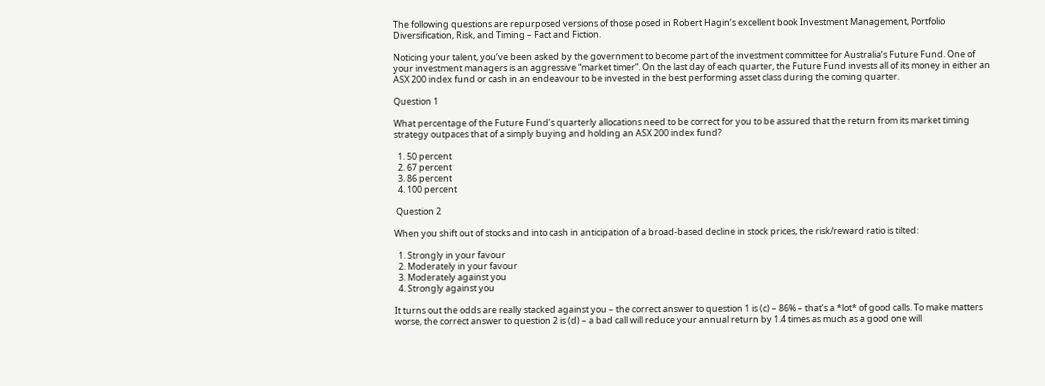The following questions are repurposed versions of those posed in Robert Hagin’s excellent book Investment Management, Portfolio Diversification, Risk, and Timing – Fact and Fiction.

Noticing your talent, you’ve been asked by the government to become part of the investment committee for Australia’s Future Fund. One of your investment managers is an aggressive “market timer”. On the last day of each quarter, the Future Fund invests all of its money in either an ASX 200 index fund or cash in an endeavour to be invested in the best performing asset class during the coming quarter.

Question 1

What percentage of the Future Fund’s quarterly allocations need to be correct for you to be assured that the return from its market timing strategy outpaces that of a simply buying and holding an ASX 200 index fund?

  1. 50 percent
  2. 67 percent
  3. 86 percent
  4. 100 percent

 Question 2

When you shift out of stocks and into cash in anticipation of a broad-based decline in stock prices, the risk/reward ratio is tilted:

  1. Strongly in your favour
  2. Moderately in your favour
  3. Moderately against you
  4. Strongly against you

It turns out the odds are really stacked against you – the correct answer to question 1 is (c) – 86% – that’s a *lot* of good calls. To make matters worse, the correct answer to question 2 is (d) – a bad call will reduce your annual return by 1.4 times as much as a good one will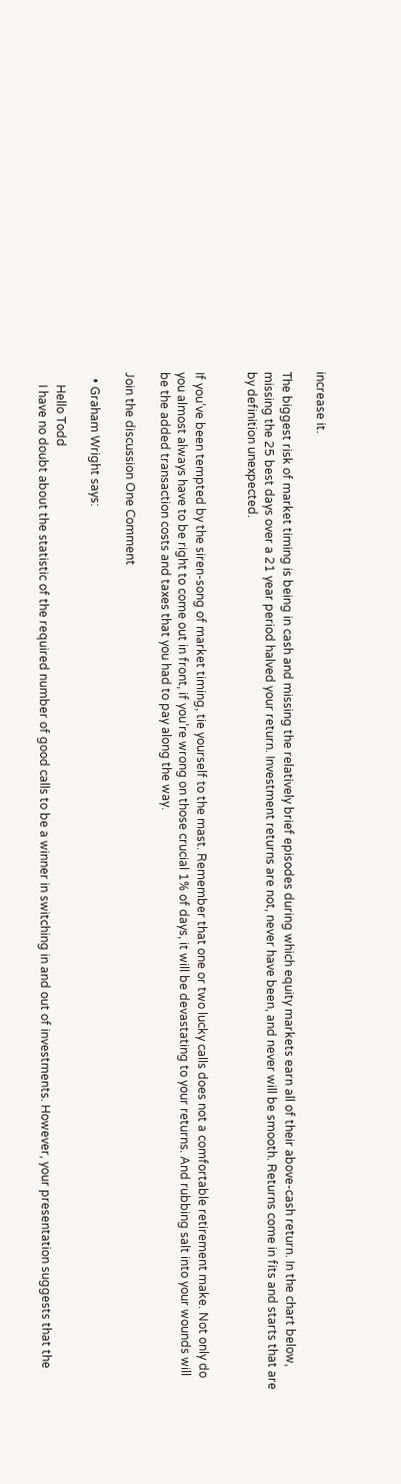increase it.

The biggest risk of market timing is being in cash and missing the relatively brief episodes during which equity markets earn all of their above-cash return. In the chart below, missing the 25 best days over a 21 year period halved your return. Investment returns are not, never have been, and never will be smooth. Returns come in fits and starts that are by definition unexpected.


If you’ve been tempted by the siren-song of market timing, tie yourself to the mast. Remember that one or two lucky calls does not a comfortable retirement make. Not only do you almost always have to be right to come out in front, if you’re wrong on those crucial 1% of days, it will be devastating to your returns. And rubbing salt into your wounds will be the added transaction costs and taxes that you had to pay along the way.

Join the discussion One Comment

  • Graham Wright says:

    Hello Todd
    I have no doubt about the statistic of the required number of good calls to be a winner in switching in and out of investments. However, your presentation suggests that the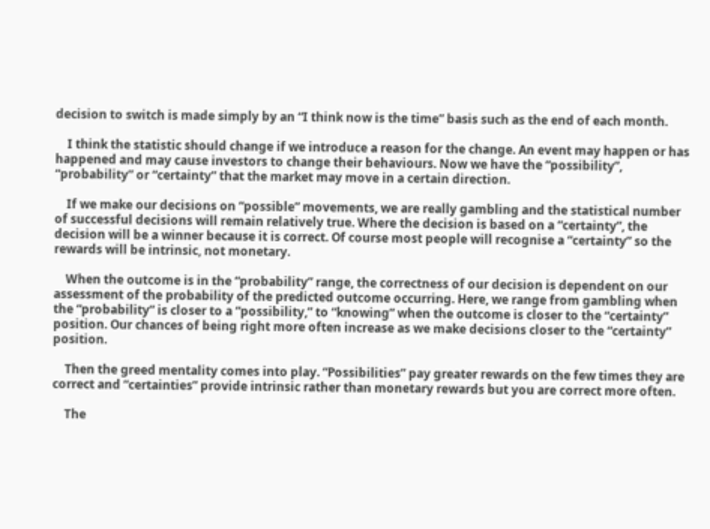decision to switch is made simply by an “I think now is the time” basis such as the end of each month.

    I think the statistic should change if we introduce a reason for the change. An event may happen or has happened and may cause investors to change their behaviours. Now we have the “possibility”, “probability” or “certainty” that the market may move in a certain direction.

    If we make our decisions on “possible” movements, we are really gambling and the statistical number of successful decisions will remain relatively true. Where the decision is based on a “certainty”, the decision will be a winner because it is correct. Of course most people will recognise a “certainty” so the rewards will be intrinsic, not monetary.

    When the outcome is in the “probability” range, the correctness of our decision is dependent on our assessment of the probability of the predicted outcome occurring. Here, we range from gambling when the “probability” is closer to a “possibility,” to “knowing” when the outcome is closer to the “certainty” position. Our chances of being right more often increase as we make decisions closer to the “certainty” position.

    Then the greed mentality comes into play. “Possibilities” pay greater rewards on the few times they are correct and “certainties” provide intrinsic rather than monetary rewards but you are correct more often.

    The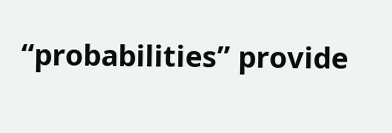“probabilities” provide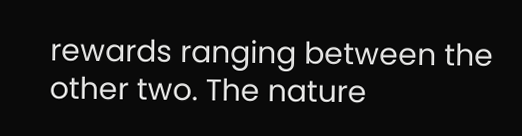rewards ranging between the other two. The nature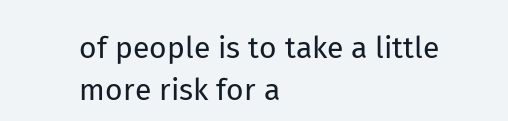of people is to take a little more risk for a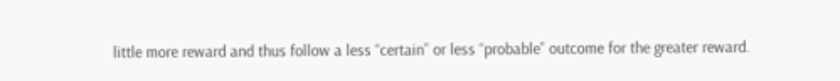little more reward and thus follow a less “certain” or less “probable” outcome for the greater reward.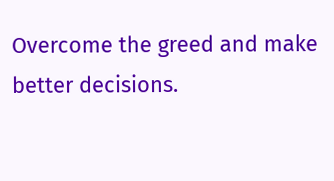Overcome the greed and make better decisions.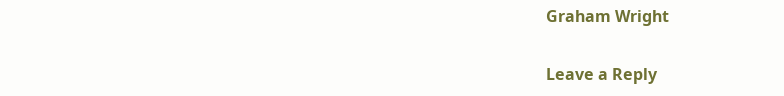Graham Wright

Leave a Reply